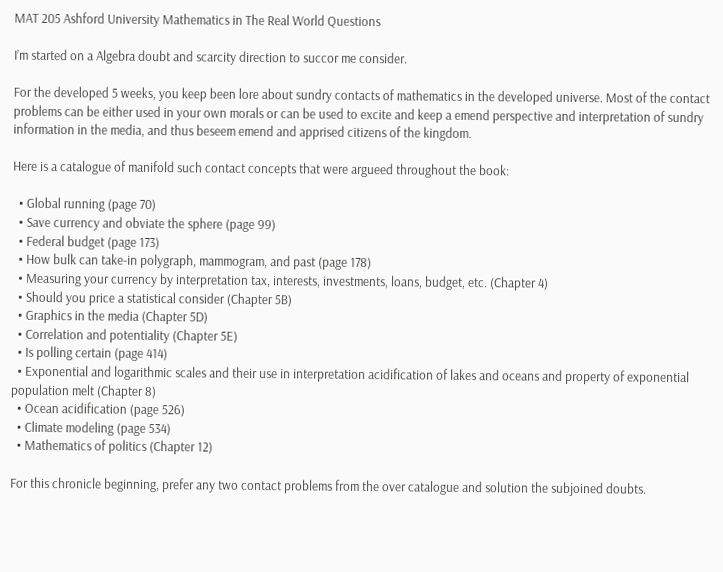MAT 205 Ashford University Mathematics in The Real World Questions

I’m started on a Algebra doubt and scarcity direction to succor me consider.

For the developed 5 weeks, you keep been lore about sundry contacts of mathematics in the developed universe. Most of the contact problems can be either used in your own morals or can be used to excite and keep a emend perspective and interpretation of sundry information in the media, and thus beseem emend and apprised citizens of the kingdom.

Here is a catalogue of manifold such contact concepts that were argueed throughout the book:

  • Global running (page 70)
  • Save currency and obviate the sphere (page 99)
  • Federal budget (page 173)
  • How bulk can take-in polygraph, mammogram, and past (page 178)
  • Measuring your currency by interpretation tax, interests, investments, loans, budget, etc. (Chapter 4)
  • Should you price a statistical consider (Chapter 5B)
  • Graphics in the media (Chapter 5D)
  • Correlation and potentiality (Chapter 5E)
  • Is polling certain (page 414)
  • Exponential and logarithmic scales and their use in interpretation acidification of lakes and oceans and property of exponential population melt (Chapter 8)
  • Ocean acidification (page 526)
  • Climate modeling (page 534)
  • Mathematics of politics (Chapter 12)

For this chronicle beginning, prefer any two contact problems from the over catalogue and solution the subjoined doubts.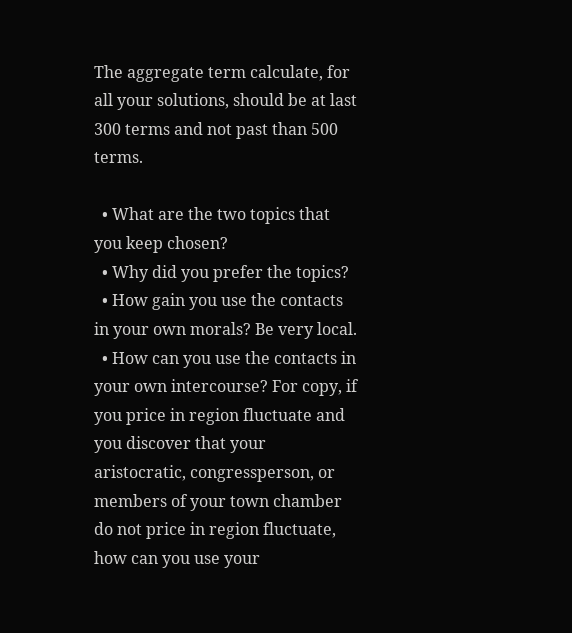The aggregate term calculate, for all your solutions, should be at last 300 terms and not past than 500 terms.

  • What are the two topics that you keep chosen?
  • Why did you prefer the topics?
  • How gain you use the contacts in your own morals? Be very local.
  • How can you use the contacts in your own intercourse? For copy, if you price in region fluctuate and you discover that your aristocratic, congressperson, or members of your town chamber do not price in region fluctuate, how can you use your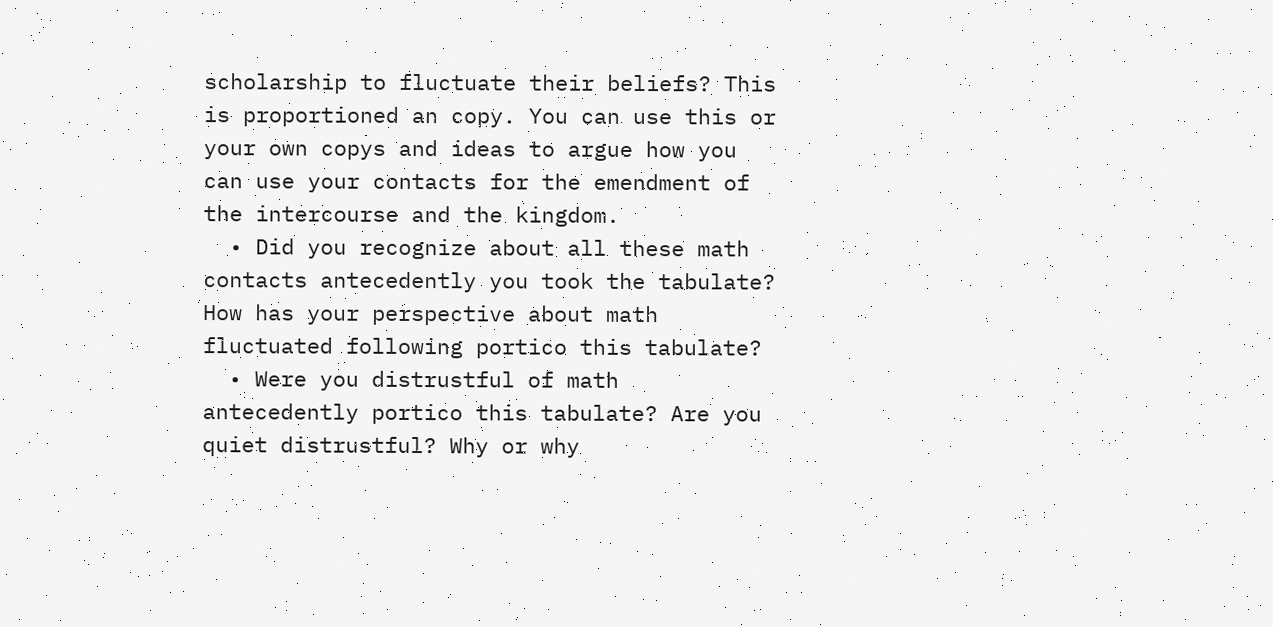scholarship to fluctuate their beliefs? This is proportioned an copy. You can use this or your own copys and ideas to argue how you can use your contacts for the emendment of the intercourse and the kingdom.
  • Did you recognize about all these math contacts antecedently you took the tabulate? How has your perspective about math fluctuated following portico this tabulate?
  • Were you distrustful of math antecedently portico this tabulate? Are you quiet distrustful? Why or why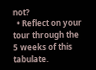not?
  • Reflect on your tour through the 5 weeks of this tabulate.